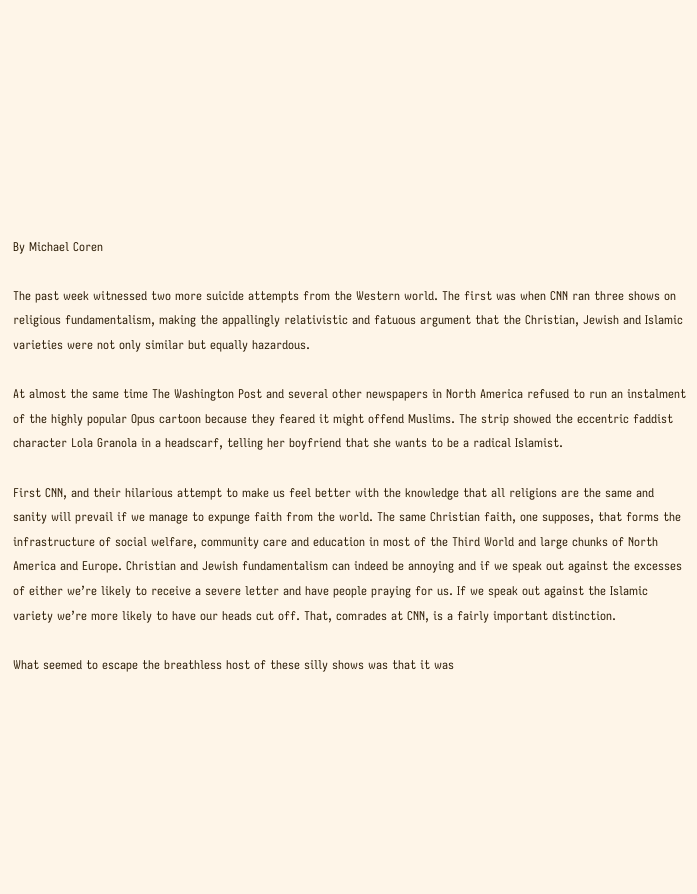By Michael Coren

The past week witnessed two more suicide attempts from the Western world. The first was when CNN ran three shows on religious fundamentalism, making the appallingly relativistic and fatuous argument that the Christian, Jewish and Islamic varieties were not only similar but equally hazardous.

At almost the same time The Washington Post and several other newspapers in North America refused to run an instalment of the highly popular Opus cartoon because they feared it might offend Muslims. The strip showed the eccentric faddist character Lola Granola in a headscarf, telling her boyfriend that she wants to be a radical Islamist.

First CNN, and their hilarious attempt to make us feel better with the knowledge that all religions are the same and sanity will prevail if we manage to expunge faith from the world. The same Christian faith, one supposes, that forms the infrastructure of social welfare, community care and education in most of the Third World and large chunks of North America and Europe. Christian and Jewish fundamentalism can indeed be annoying and if we speak out against the excesses of either we’re likely to receive a severe letter and have people praying for us. If we speak out against the Islamic variety we’re more likely to have our heads cut off. That, comrades at CNN, is a fairly important distinction.

What seemed to escape the breathless host of these silly shows was that it was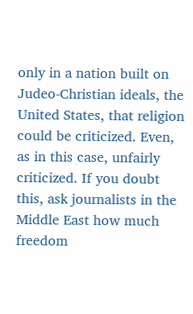only in a nation built on Judeo-Christian ideals, the United States, that religion could be criticized. Even, as in this case, unfairly criticized. If you doubt this, ask journalists in the Middle East how much freedom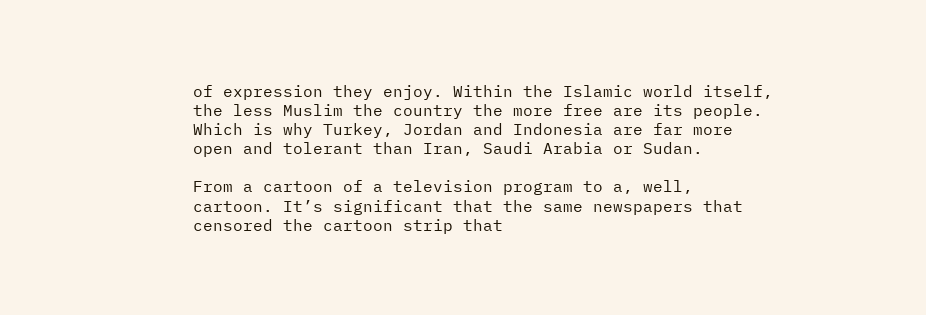of expression they enjoy. Within the Islamic world itself, the less Muslim the country the more free are its people. Which is why Turkey, Jordan and Indonesia are far more open and tolerant than Iran, Saudi Arabia or Sudan.

From a cartoon of a television program to a, well, cartoon. It’s significant that the same newspapers that censored the cartoon strip that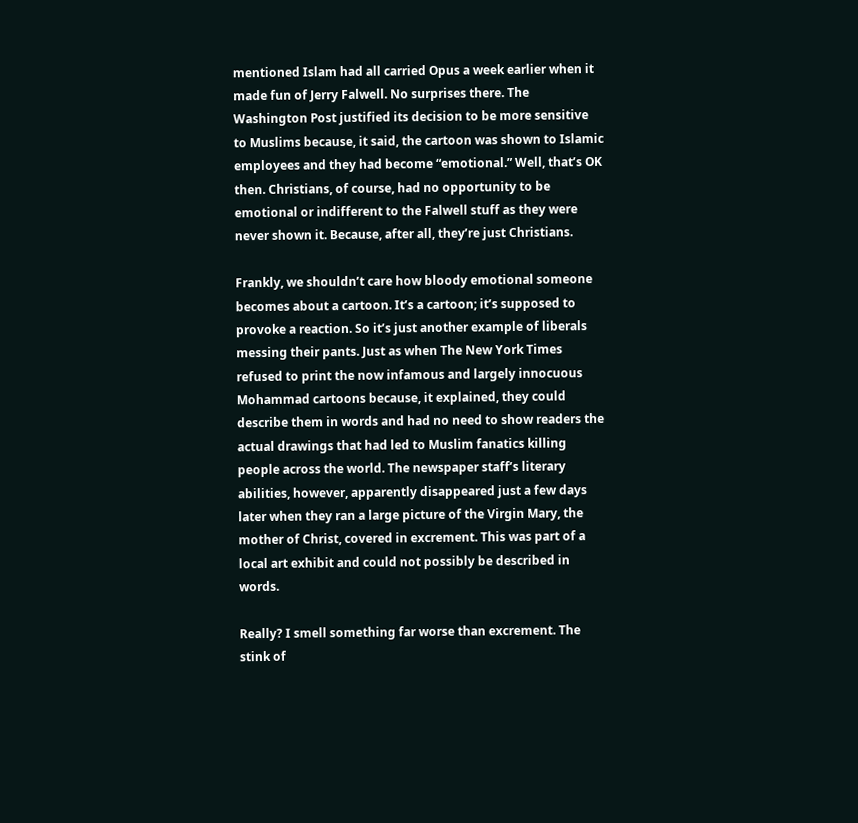mentioned Islam had all carried Opus a week earlier when it made fun of Jerry Falwell. No surprises there. The Washington Post justified its decision to be more sensitive to Muslims because, it said, the cartoon was shown to Islamic employees and they had become “emotional.” Well, that’s OK then. Christians, of course, had no opportunity to be emotional or indifferent to the Falwell stuff as they were never shown it. Because, after all, they’re just Christians.

Frankly, we shouldn’t care how bloody emotional someone becomes about a cartoon. It’s a cartoon; it’s supposed to provoke a reaction. So it’s just another example of liberals messing their pants. Just as when The New York Times refused to print the now infamous and largely innocuous Mohammad cartoons because, it explained, they could describe them in words and had no need to show readers the actual drawings that had led to Muslim fanatics killing people across the world. The newspaper staff’s literary abilities, however, apparently disappeared just a few days later when they ran a large picture of the Virgin Mary, the mother of Christ, covered in excrement. This was part of a local art exhibit and could not possibly be described in words.

Really? I smell something far worse than excrement. The stink of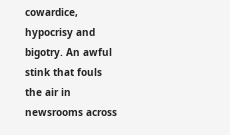cowardice, hypocrisy and bigotry. An awful stink that fouls the air in newsrooms across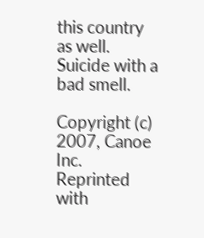this country as well. Suicide with a bad smell.

Copyright (c) 2007, Canoe Inc. Reprinted with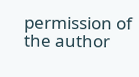permission of the author